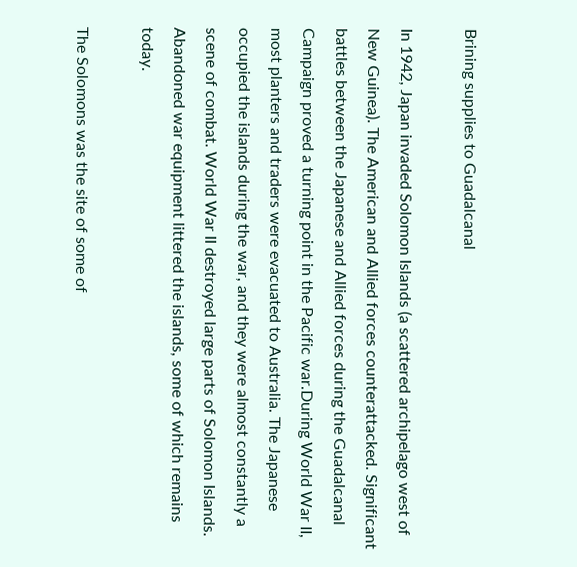Brining supplies to Guadalcanal

In 1942, Japan invaded Solomon Islands (a scattered archipelago west of New Guinea). The American and Allied forces counterattacked. Significant battles between the Japanese and Allied forces during the Guadalcanal Campaign proved a turning point in the Pacific war.During World War II, most planters and traders were evacuated to Australia. The Japanese occupied the islands during the war, and they were almost constantly a scene of combat. World War II destroyed large parts of Solomon Islands. Abandoned war equipment littered the islands, some of which remains today.

The Solomons was the site of some of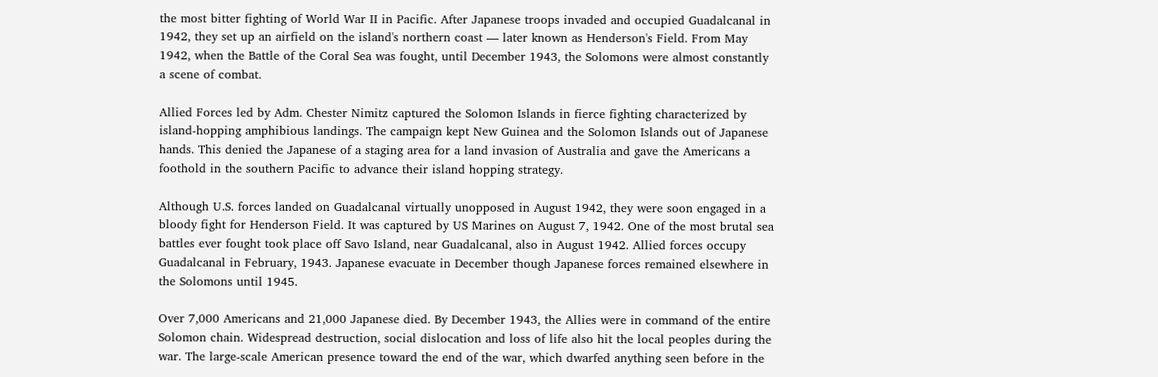the most bitter fighting of World War II in Pacific. After Japanese troops invaded and occupied Guadalcanal in 1942, they set up an airfield on the island's northern coast — later known as Henderson's Field. From May 1942, when the Battle of the Coral Sea was fought, until December 1943, the Solomons were almost constantly a scene of combat.

Allied Forces led by Adm. Chester Nimitz captured the Solomon Islands in fierce fighting characterized by island-hopping amphibious landings. The campaign kept New Guinea and the Solomon Islands out of Japanese hands. This denied the Japanese of a staging area for a land invasion of Australia and gave the Americans a foothold in the southern Pacific to advance their island hopping strategy.

Although U.S. forces landed on Guadalcanal virtually unopposed in August 1942, they were soon engaged in a bloody fight for Henderson Field. It was captured by US Marines on August 7, 1942. One of the most brutal sea battles ever fought took place off Savo Island, near Guadalcanal, also in August 1942. Allied forces occupy Guadalcanal in February, 1943. Japanese evacuate in December though Japanese forces remained elsewhere in the Solomons until 1945.

Over 7,000 Americans and 21,000 Japanese died. By December 1943, the Allies were in command of the entire Solomon chain. Widespread destruction, social dislocation and loss of life also hit the local peoples during the war. The large-scale American presence toward the end of the war, which dwarfed anything seen before in the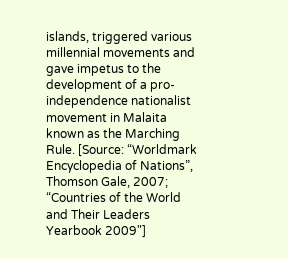islands, triggered various millennial movements and gave impetus to the development of a pro-independence nationalist movement in Malaita known as the Marching Rule. [Source: “Worldmark Encyclopedia of Nations”, Thomson Gale, 2007; “Countries of the World and Their Leaders Yearbook 2009"]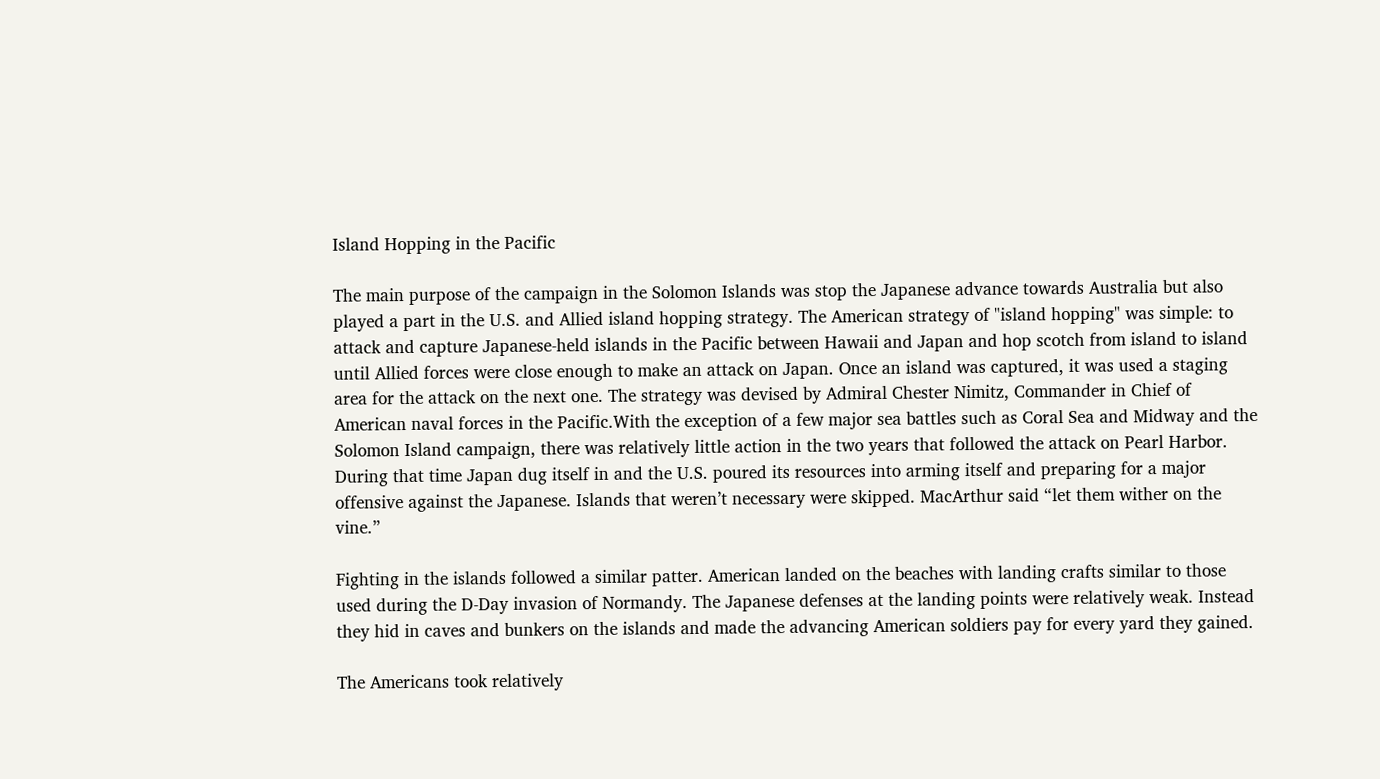Island Hopping in the Pacific

The main purpose of the campaign in the Solomon Islands was stop the Japanese advance towards Australia but also played a part in the U.S. and Allied island hopping strategy. The American strategy of "island hopping" was simple: to attack and capture Japanese-held islands in the Pacific between Hawaii and Japan and hop scotch from island to island until Allied forces were close enough to make an attack on Japan. Once an island was captured, it was used a staging area for the attack on the next one. The strategy was devised by Admiral Chester Nimitz, Commander in Chief of American naval forces in the Pacific.With the exception of a few major sea battles such as Coral Sea and Midway and the Solomon Island campaign, there was relatively little action in the two years that followed the attack on Pearl Harbor. During that time Japan dug itself in and the U.S. poured its resources into arming itself and preparing for a major offensive against the Japanese. Islands that weren’t necessary were skipped. MacArthur said “let them wither on the vine.”

Fighting in the islands followed a similar patter. American landed on the beaches with landing crafts similar to those used during the D-Day invasion of Normandy. The Japanese defenses at the landing points were relatively weak. Instead they hid in caves and bunkers on the islands and made the advancing American soldiers pay for every yard they gained.

The Americans took relatively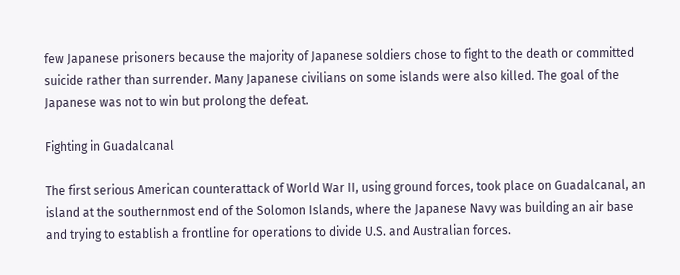few Japanese prisoners because the majority of Japanese soldiers chose to fight to the death or committed suicide rather than surrender. Many Japanese civilians on some islands were also killed. The goal of the Japanese was not to win but prolong the defeat.

Fighting in Guadalcanal

The first serious American counterattack of World War II, using ground forces, took place on Guadalcanal, an island at the southernmost end of the Solomon Islands, where the Japanese Navy was building an air base and trying to establish a frontline for operations to divide U.S. and Australian forces.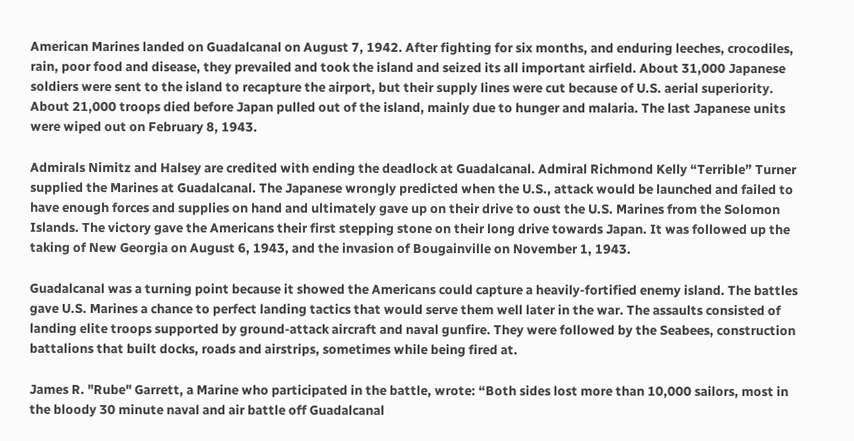American Marines landed on Guadalcanal on August 7, 1942. After fighting for six months, and enduring leeches, crocodiles, rain, poor food and disease, they prevailed and took the island and seized its all important airfield. About 31,000 Japanese soldiers were sent to the island to recapture the airport, but their supply lines were cut because of U.S. aerial superiority. About 21,000 troops died before Japan pulled out of the island, mainly due to hunger and malaria. The last Japanese units were wiped out on February 8, 1943.

Admirals Nimitz and Halsey are credited with ending the deadlock at Guadalcanal. Admiral Richmond Kelly “Terrible” Turner supplied the Marines at Guadalcanal. The Japanese wrongly predicted when the U.S., attack would be launched and failed to have enough forces and supplies on hand and ultimately gave up on their drive to oust the U.S. Marines from the Solomon Islands. The victory gave the Americans their first stepping stone on their long drive towards Japan. It was followed up the taking of New Georgia on August 6, 1943, and the invasion of Bougainville on November 1, 1943.

Guadalcanal was a turning point because it showed the Americans could capture a heavily-fortified enemy island. The battles gave U.S. Marines a chance to perfect landing tactics that would serve them well later in the war. The assaults consisted of landing elite troops supported by ground-attack aircraft and naval gunfire. They were followed by the Seabees, construction battalions that built docks, roads and airstrips, sometimes while being fired at.

James R. "Rube" Garrett, a Marine who participated in the battle, wrote: “Both sides lost more than 10,000 sailors, most in the bloody 30 minute naval and air battle off Guadalcanal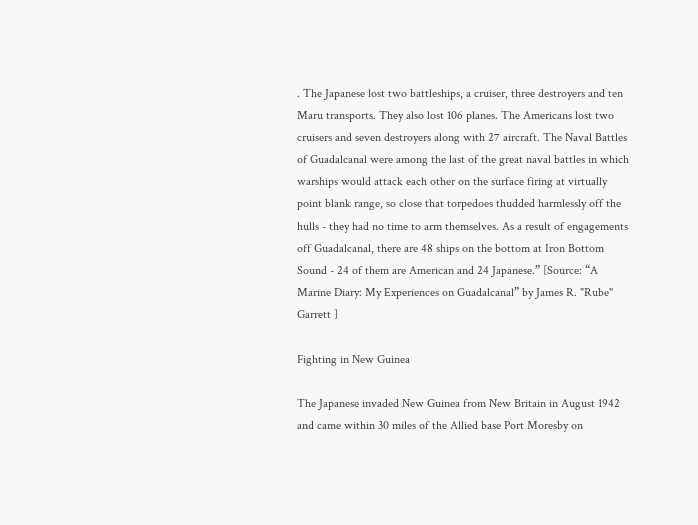. The Japanese lost two battleships, a cruiser, three destroyers and ten Maru transports. They also lost 106 planes. The Americans lost two cruisers and seven destroyers along with 27 aircraft. The Naval Battles of Guadalcanal were among the last of the great naval battles in which warships would attack each other on the surface firing at virtually point blank range, so close that torpedoes thudded harmlessly off the hulls - they had no time to arm themselves. As a result of engagements off Guadalcanal, there are 48 ships on the bottom at Iron Bottom Sound - 24 of them are American and 24 Japanese.” [Source: “A Marine Diary: My Experiences on Guadalcanal” by James R. "Rube" Garrett ]

Fighting in New Guinea

The Japanese invaded New Guinea from New Britain in August 1942 and came within 30 miles of the Allied base Port Moresby on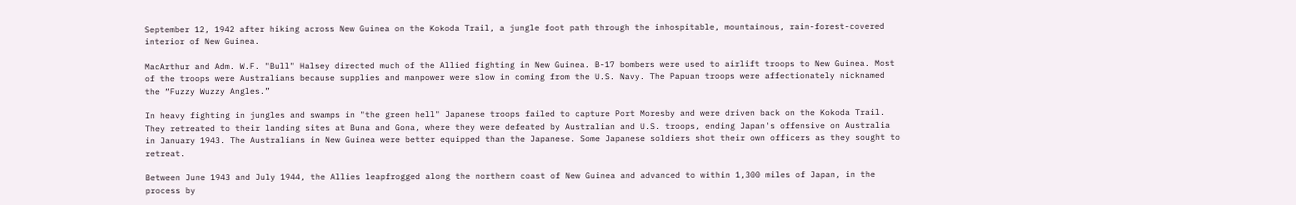September 12, 1942 after hiking across New Guinea on the Kokoda Trail, a jungle foot path through the inhospitable, mountainous, rain-forest-covered interior of New Guinea.

MacArthur and Adm. W.F. "Bull" Halsey directed much of the Allied fighting in New Guinea. B-17 bombers were used to airlift troops to New Guinea. Most of the troops were Australians because supplies and manpower were slow in coming from the U.S. Navy. The Papuan troops were affectionately nicknamed the “Fuzzy Wuzzy Angles.”

In heavy fighting in jungles and swamps in "the green hell" Japanese troops failed to capture Port Moresby and were driven back on the Kokoda Trail. They retreated to their landing sites at Buna and Gona, where they were defeated by Australian and U.S. troops, ending Japan's offensive on Australia in January 1943. The Australians in New Guinea were better equipped than the Japanese. Some Japanese soldiers shot their own officers as they sought to retreat.

Between June 1943 and July 1944, the Allies leapfrogged along the northern coast of New Guinea and advanced to within 1,300 miles of Japan, in the process by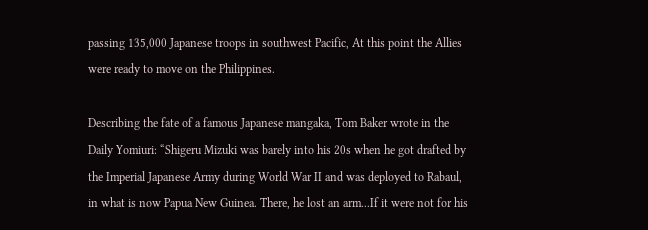passing 135,000 Japanese troops in southwest Pacific, At this point the Allies were ready to move on the Philippines.

Describing the fate of a famous Japanese mangaka, Tom Baker wrote in the Daily Yomiuri: “Shigeru Mizuki was barely into his 20s when he got drafted by the Imperial Japanese Army during World War II and was deployed to Rabaul, in what is now Papua New Guinea. There, he lost an arm...If it were not for his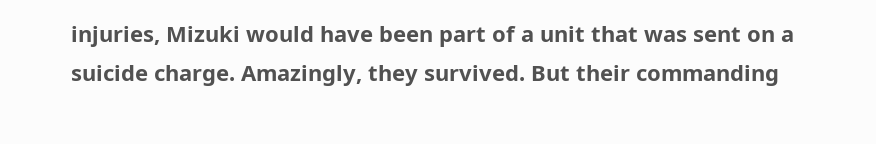injuries, Mizuki would have been part of a unit that was sent on a suicide charge. Amazingly, they survived. But their commanding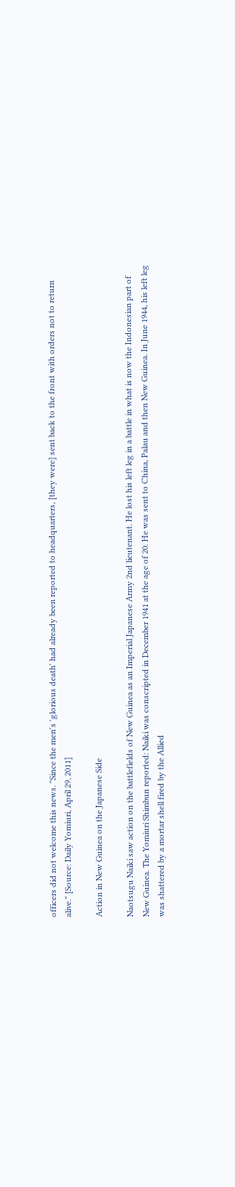officers did not welcome this news. "Since the men's 'glorious death' had already been reported to headquarters, [they were] sent back to the front with orders not to return alive." [Source: Daily Yomiuri, April 29, 2011]

Action in New Guinea on the Japanese Side

Naotsugu Naiki saw action on the battlefields of New Guinea as an Imperial Japanese Army 2nd lieutenant. He lost his left leg in a battle in what is now the Indonesian part of New Guinea. The Yomiuri Shimbun reported: Naiki was conscripted in December 1941 at the age of 20. He was sent to China, Palau and then New Guinea. In June 1944, his left leg was shattered by a mortar shell fired by the Allied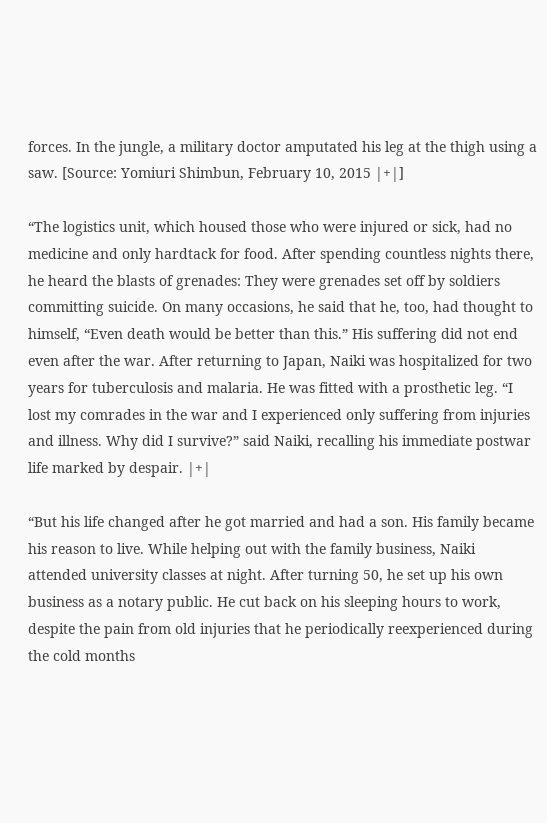forces. In the jungle, a military doctor amputated his leg at the thigh using a saw. [Source: Yomiuri Shimbun, February 10, 2015 |+|]

“The logistics unit, which housed those who were injured or sick, had no medicine and only hardtack for food. After spending countless nights there, he heard the blasts of grenades: They were grenades set off by soldiers committing suicide. On many occasions, he said that he, too, had thought to himself, “Even death would be better than this.” His suffering did not end even after the war. After returning to Japan, Naiki was hospitalized for two years for tuberculosis and malaria. He was fitted with a prosthetic leg. “I lost my comrades in the war and I experienced only suffering from injuries and illness. Why did I survive?” said Naiki, recalling his immediate postwar life marked by despair. |+|

“But his life changed after he got married and had a son. His family became his reason to live. While helping out with the family business, Naiki attended university classes at night. After turning 50, he set up his own business as a notary public. He cut back on his sleeping hours to work, despite the pain from old injuries that he periodically reexperienced during the cold months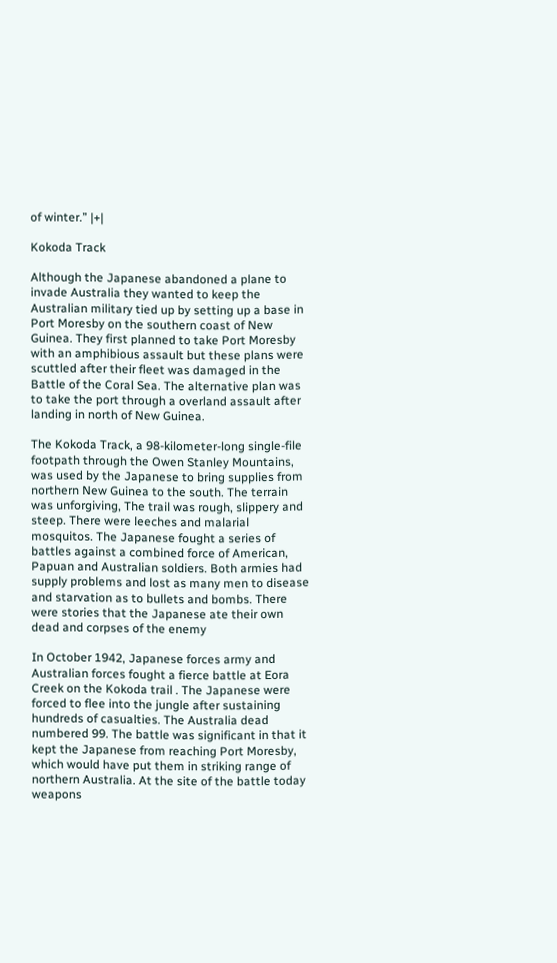of winter.” |+|

Kokoda Track

Although the Japanese abandoned a plane to invade Australia they wanted to keep the Australian military tied up by setting up a base in Port Moresby on the southern coast of New Guinea. They first planned to take Port Moresby with an amphibious assault but these plans were scuttled after their fleet was damaged in the Battle of the Coral Sea. The alternative plan was to take the port through a overland assault after landing in north of New Guinea.

The Kokoda Track, a 98-kilometer-long single-file footpath through the Owen Stanley Mountains, was used by the Japanese to bring supplies from northern New Guinea to the south. The terrain was unforgiving, The trail was rough, slippery and steep. There were leeches and malarial mosquitos. The Japanese fought a series of battles against a combined force of American, Papuan and Australian soldiers. Both armies had supply problems and lost as many men to disease and starvation as to bullets and bombs. There were stories that the Japanese ate their own dead and corpses of the enemy

In October 1942, Japanese forces army and Australian forces fought a fierce battle at Eora Creek on the Kokoda trail . The Japanese were forced to flee into the jungle after sustaining hundreds of casualties. The Australia dead numbered 99. The battle was significant in that it kept the Japanese from reaching Port Moresby, which would have put them in striking range of northern Australia. At the site of the battle today weapons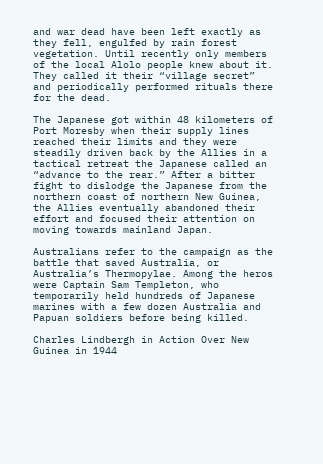and war dead have been left exactly as they fell, engulfed by rain forest vegetation. Until recently only members of the local Alolo people knew about it. They called it their “village secret” and periodically performed rituals there for the dead.

The Japanese got within 48 kilometers of Port Moresby when their supply lines reached their limits and they were steadily driven back by the Allies in a tactical retreat the Japanese called an “advance to the rear.” After a bitter fight to dislodge the Japanese from the northern coast of northern New Guinea, the Allies eventually abandoned their effort and focused their attention on moving towards mainland Japan.

Australians refer to the campaign as the battle that saved Australia, or Australia’s Thermopylae. Among the heros were Captain Sam Templeton, who temporarily held hundreds of Japanese marines with a few dozen Australia and Papuan soldiers before being killed.

Charles Lindbergh in Action Over New Guinea in 1944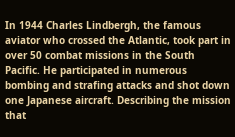In 1944 Charles Lindbergh, the famous aviator who crossed the Atlantic, took part in over 50 combat missions in the South Pacific. He participated in numerous bombing and strafing attacks and shot down one Japanese aircraft. Describing the mission that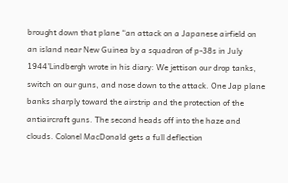brought down that plane “an attack on a Japanese airfield on an island near New Guinea by a squadron of p-38s in July 1944'Lindbergh wrote in his diary: We jettison our drop tanks, switch on our guns, and nose down to the attack. One Jap plane banks sharply toward the airstrip and the protection of the antiaircraft guns. The second heads off into the haze and clouds. Colonel MacDonald gets a full deflection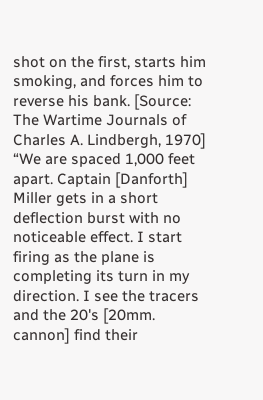shot on the first, starts him smoking, and forces him to reverse his bank. [Source: The Wartime Journals of Charles A. Lindbergh, 1970] “We are spaced 1,000 feet apart. Captain [Danforth] Miller gets in a short deflection burst with no noticeable effect. I start firing as the plane is completing its turn in my direction. I see the tracers and the 20's [20mm. cannon] find their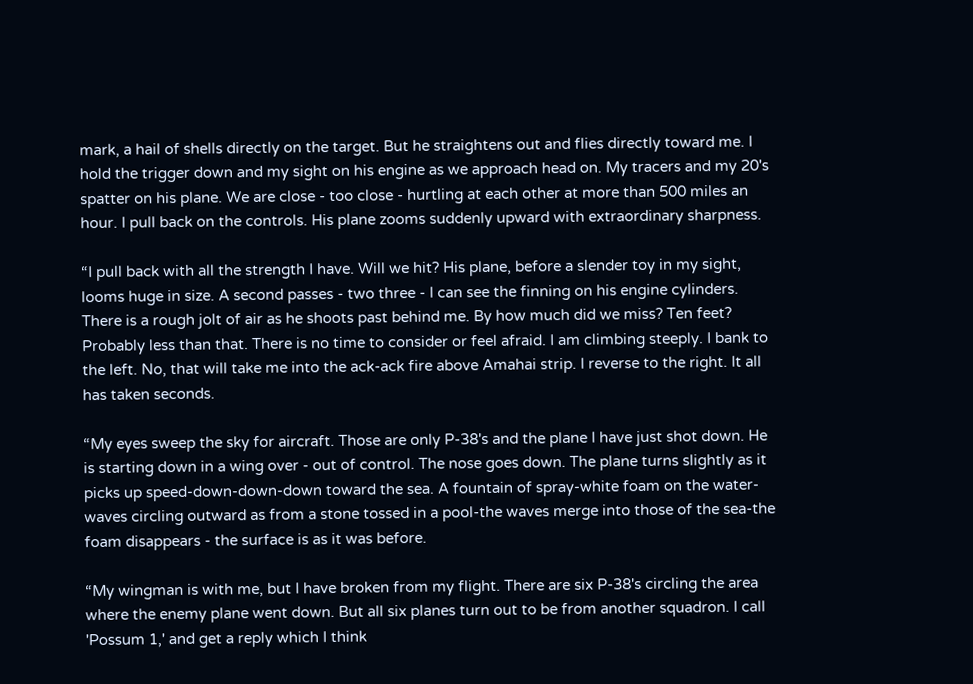mark, a hail of shells directly on the target. But he straightens out and flies directly toward me. I hold the trigger down and my sight on his engine as we approach head on. My tracers and my 20's spatter on his plane. We are close - too close - hurtling at each other at more than 500 miles an hour. I pull back on the controls. His plane zooms suddenly upward with extraordinary sharpness.

“I pull back with all the strength I have. Will we hit? His plane, before a slender toy in my sight, looms huge in size. A second passes - two three - I can see the finning on his engine cylinders. There is a rough jolt of air as he shoots past behind me. By how much did we miss? Ten feet? Probably less than that. There is no time to consider or feel afraid. I am climbing steeply. I bank to the left. No, that will take me into the ack-ack fire above Amahai strip. I reverse to the right. It all has taken seconds.

“My eyes sweep the sky for aircraft. Those are only P-38's and the plane I have just shot down. He is starting down in a wing over - out of control. The nose goes down. The plane turns slightly as it picks up speed-down-down-down toward the sea. A fountain of spray-white foam on the water-waves circling outward as from a stone tossed in a pool-the waves merge into those of the sea-the foam disappears - the surface is as it was before.

“My wingman is with me, but I have broken from my flight. There are six P-38's circling the area where the enemy plane went down. But all six planes turn out to be from another squadron. I call 'Possum 1,' and get a reply which I think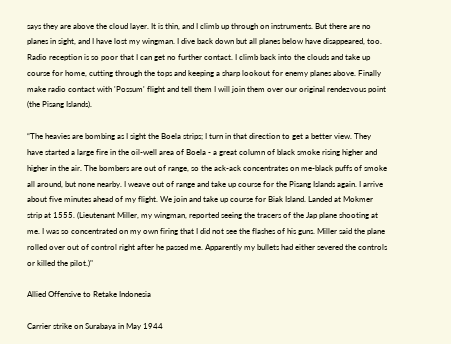says they are above the cloud layer. It is thin, and I climb up through on instruments. But there are no planes in sight, and I have lost my wingman. I dive back down but all planes below have disappeared, too. Radio reception is so poor that I can get no further contact. I climb back into the clouds and take up course for home, cutting through the tops and keeping a sharp lookout for enemy planes above. Finally make radio contact with 'Possum' flight and tell them I will join them over our original rendezvous point (the Pisang Islands).

“The heavies are bombing as I sight the Boela strips; I turn in that direction to get a better view. They have started a large fire in the oil-well area of Boela - a great column of black smoke rising higher and higher in the air. The bombers are out of range, so the ack-ack concentrates on me-black puffs of smoke all around, but none nearby. I weave out of range and take up course for the Pisang Islands again. I arrive about five minutes ahead of my flight. We join and take up course for Biak Island. Landed at Mokmer strip at 1555. (Lieutenant Miller, my wingman, reported seeing the tracers of the Jap plane shooting at me. I was so concentrated on my own firing that I did not see the flashes of his guns. Miller said the plane rolled over out of control right after he passed me. Apparently my bullets had either severed the controls or killed the pilot.)"

Allied Offensive to Retake Indonesia

Carrier strike on Surabaya in May 1944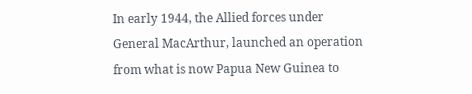In early 1944, the Allied forces under General MacArthur, launched an operation from what is now Papua New Guinea to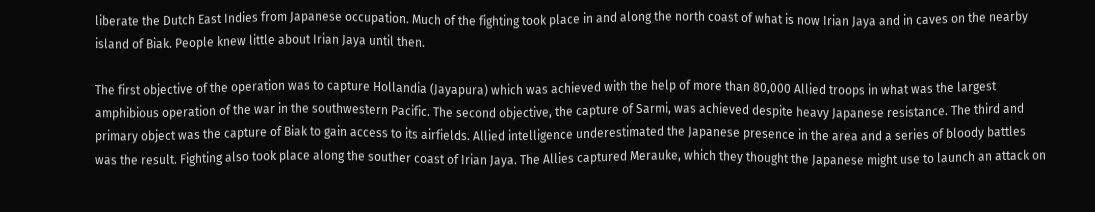liberate the Dutch East Indies from Japanese occupation. Much of the fighting took place in and along the north coast of what is now Irian Jaya and in caves on the nearby island of Biak. People knew little about Irian Jaya until then.

The first objective of the operation was to capture Hollandia (Jayapura) which was achieved with the help of more than 80,000 Allied troops in what was the largest amphibious operation of the war in the southwestern Pacific. The second objective, the capture of Sarmi, was achieved despite heavy Japanese resistance. The third and primary object was the capture of Biak to gain access to its airfields. Allied intelligence underestimated the Japanese presence in the area and a series of bloody battles was the result. Fighting also took place along the souther coast of Irian Jaya. The Allies captured Merauke, which they thought the Japanese might use to launch an attack on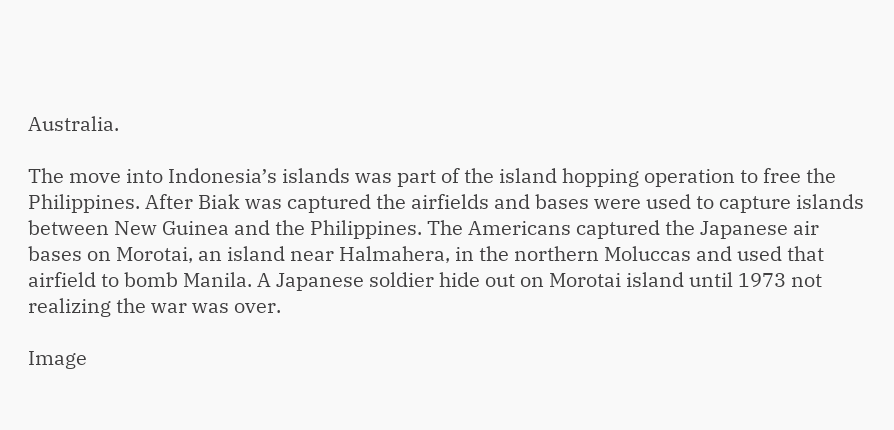Australia.

The move into Indonesia’s islands was part of the island hopping operation to free the Philippines. After Biak was captured the airfields and bases were used to capture islands between New Guinea and the Philippines. The Americans captured the Japanese air bases on Morotai, an island near Halmahera, in the northern Moluccas and used that airfield to bomb Manila. A Japanese soldier hide out on Morotai island until 1973 not realizing the war was over.

Image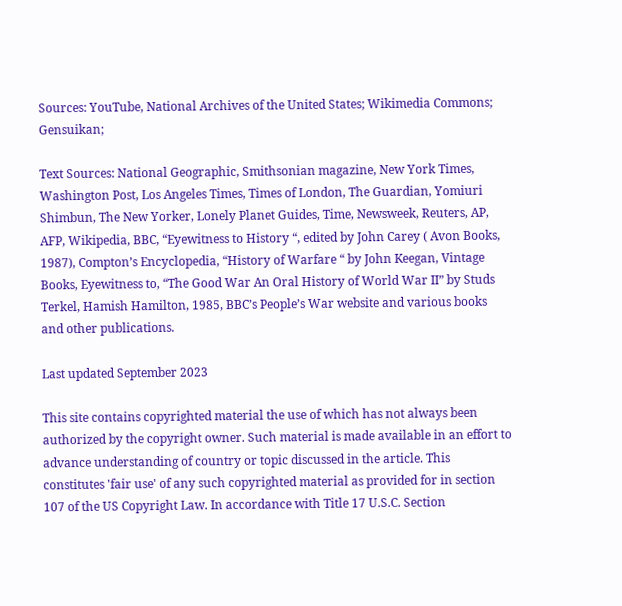Sources: YouTube, National Archives of the United States; Wikimedia Commons; Gensuikan;

Text Sources: National Geographic, Smithsonian magazine, New York Times, Washington Post, Los Angeles Times, Times of London, The Guardian, Yomiuri Shimbun, The New Yorker, Lonely Planet Guides, Time, Newsweek, Reuters, AP, AFP, Wikipedia, BBC, “Eyewitness to History “, edited by John Carey ( Avon Books, 1987), Compton’s Encyclopedia, “History of Warfare “ by John Keegan, Vintage Books, Eyewitness to, “The Good War An Oral History of World War II” by Studs Terkel, Hamish Hamilton, 1985, BBC’s People’s War website and various books and other publications.

Last updated September 2023

This site contains copyrighted material the use of which has not always been authorized by the copyright owner. Such material is made available in an effort to advance understanding of country or topic discussed in the article. This constitutes 'fair use' of any such copyrighted material as provided for in section 107 of the US Copyright Law. In accordance with Title 17 U.S.C. Section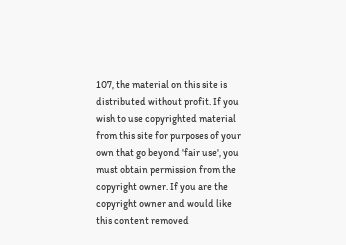107, the material on this site is distributed without profit. If you wish to use copyrighted material from this site for purposes of your own that go beyond 'fair use', you must obtain permission from the copyright owner. If you are the copyright owner and would like this content removed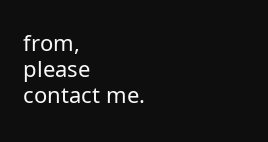from, please contact me.